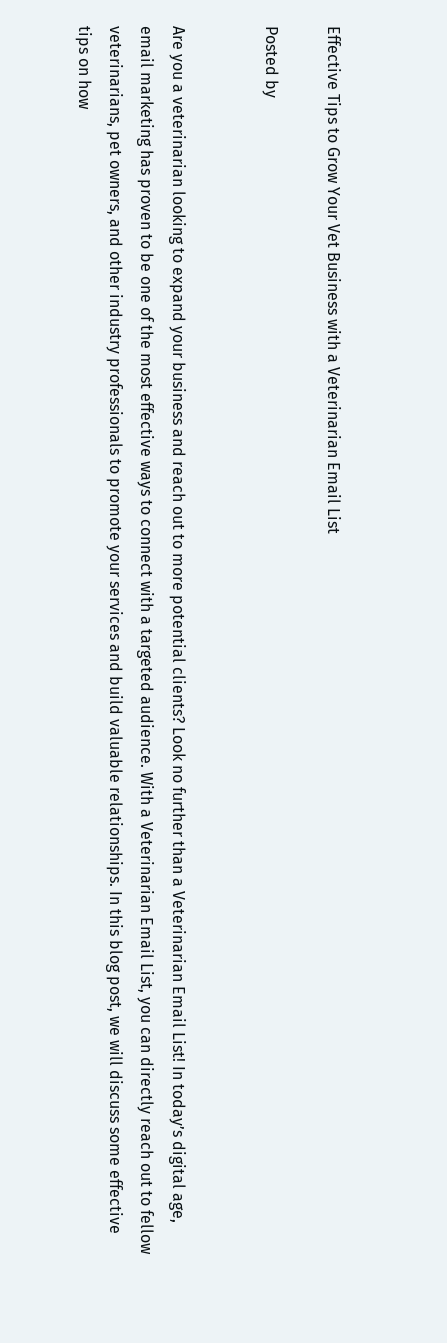Effective Tips to Grow Your Vet Business with a Veterinarian Email List

Posted by


Are you a veterinarian looking to expand your business and reach out to more potential clients? Look no further than a Veterinarian Email List! In today’s digital age, email marketing has proven to be one of the most effective ways to connect with a targeted audience. With a Veterinarian Email List, you can directly reach out to fellow veterinarians, pet owners, and other industry professionals to promote your services and build valuable relationships. In this blog post, we will discuss some effective tips on how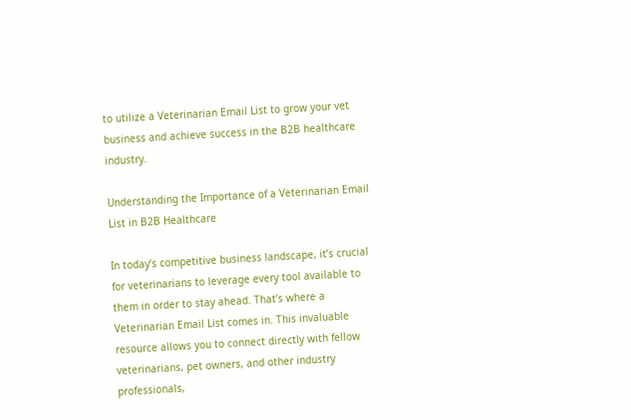to utilize a Veterinarian Email List to grow your vet business and achieve success in the B2B healthcare industry.

Understanding the Importance of a Veterinarian Email List in B2B Healthcare

In today’s competitive business landscape, it’s crucial for veterinarians to leverage every tool available to them in order to stay ahead. That’s where a Veterinarian Email List comes in. This invaluable resource allows you to connect directly with fellow veterinarians, pet owners, and other industry professionals,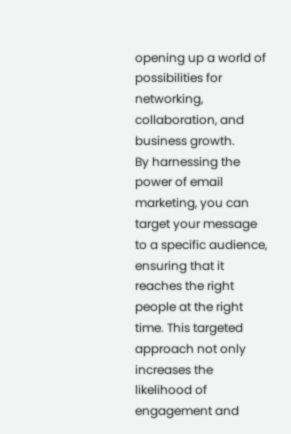opening up a world of possibilities for networking, collaboration, and business growth.
By harnessing the power of email marketing, you can target your message to a specific audience, ensuring that it reaches the right people at the right time. This targeted approach not only increases the likelihood of engagement and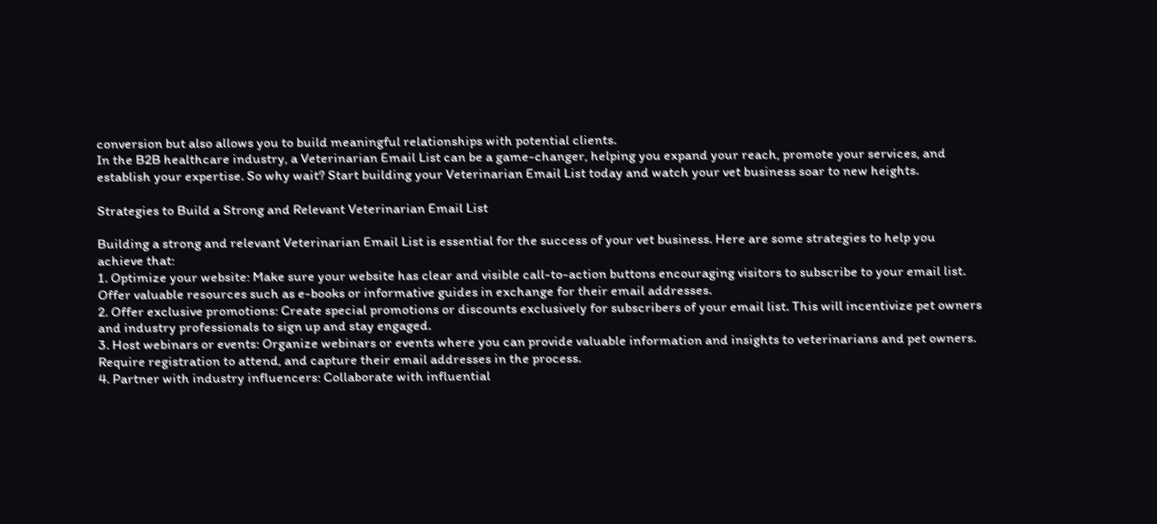conversion but also allows you to build meaningful relationships with potential clients.
In the B2B healthcare industry, a Veterinarian Email List can be a game-changer, helping you expand your reach, promote your services, and establish your expertise. So why wait? Start building your Veterinarian Email List today and watch your vet business soar to new heights.

Strategies to Build a Strong and Relevant Veterinarian Email List

Building a strong and relevant Veterinarian Email List is essential for the success of your vet business. Here are some strategies to help you achieve that:
1. Optimize your website: Make sure your website has clear and visible call-to-action buttons encouraging visitors to subscribe to your email list. Offer valuable resources such as e-books or informative guides in exchange for their email addresses.
2. Offer exclusive promotions: Create special promotions or discounts exclusively for subscribers of your email list. This will incentivize pet owners and industry professionals to sign up and stay engaged.
3. Host webinars or events: Organize webinars or events where you can provide valuable information and insights to veterinarians and pet owners. Require registration to attend, and capture their email addresses in the process.
4. Partner with industry influencers: Collaborate with influential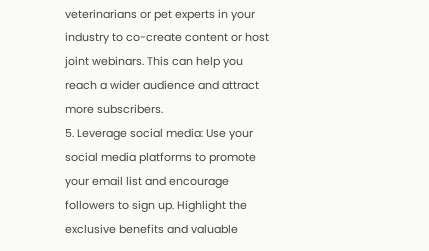veterinarians or pet experts in your industry to co-create content or host joint webinars. This can help you reach a wider audience and attract more subscribers.
5. Leverage social media: Use your social media platforms to promote your email list and encourage followers to sign up. Highlight the exclusive benefits and valuable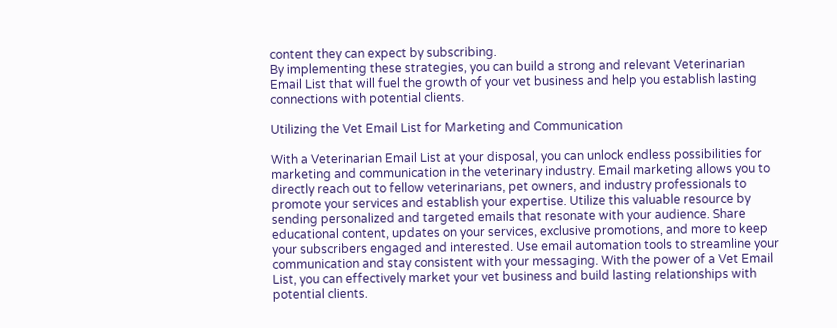content they can expect by subscribing.
By implementing these strategies, you can build a strong and relevant Veterinarian Email List that will fuel the growth of your vet business and help you establish lasting connections with potential clients.

Utilizing the Vet Email List for Marketing and Communication

With a Veterinarian Email List at your disposal, you can unlock endless possibilities for marketing and communication in the veterinary industry. Email marketing allows you to directly reach out to fellow veterinarians, pet owners, and industry professionals to promote your services and establish your expertise. Utilize this valuable resource by sending personalized and targeted emails that resonate with your audience. Share educational content, updates on your services, exclusive promotions, and more to keep your subscribers engaged and interested. Use email automation tools to streamline your communication and stay consistent with your messaging. With the power of a Vet Email List, you can effectively market your vet business and build lasting relationships with potential clients.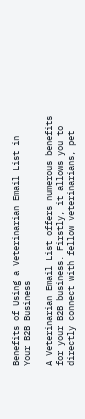Benefits of Using a Veterinarian Email List in Your B2B Business

A Veterinarian Email List offers numerous benefits for your B2B business. Firstly, it allows you to directly connect with fellow veterinarians, pet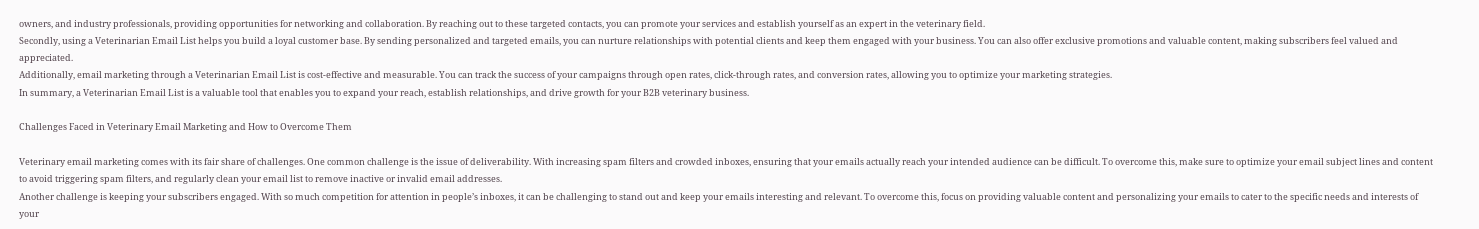owners, and industry professionals, providing opportunities for networking and collaboration. By reaching out to these targeted contacts, you can promote your services and establish yourself as an expert in the veterinary field.
Secondly, using a Veterinarian Email List helps you build a loyal customer base. By sending personalized and targeted emails, you can nurture relationships with potential clients and keep them engaged with your business. You can also offer exclusive promotions and valuable content, making subscribers feel valued and appreciated.
Additionally, email marketing through a Veterinarian Email List is cost-effective and measurable. You can track the success of your campaigns through open rates, click-through rates, and conversion rates, allowing you to optimize your marketing strategies.
In summary, a Veterinarian Email List is a valuable tool that enables you to expand your reach, establish relationships, and drive growth for your B2B veterinary business.

Challenges Faced in Veterinary Email Marketing and How to Overcome Them

Veterinary email marketing comes with its fair share of challenges. One common challenge is the issue of deliverability. With increasing spam filters and crowded inboxes, ensuring that your emails actually reach your intended audience can be difficult. To overcome this, make sure to optimize your email subject lines and content to avoid triggering spam filters, and regularly clean your email list to remove inactive or invalid email addresses.
Another challenge is keeping your subscribers engaged. With so much competition for attention in people’s inboxes, it can be challenging to stand out and keep your emails interesting and relevant. To overcome this, focus on providing valuable content and personalizing your emails to cater to the specific needs and interests of your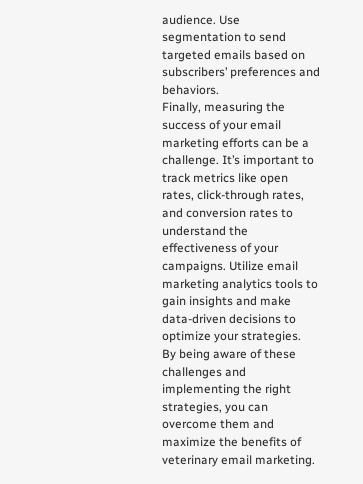audience. Use segmentation to send targeted emails based on subscribers’ preferences and behaviors.
Finally, measuring the success of your email marketing efforts can be a challenge. It’s important to track metrics like open rates, click-through rates, and conversion rates to understand the effectiveness of your campaigns. Utilize email marketing analytics tools to gain insights and make data-driven decisions to optimize your strategies.
By being aware of these challenges and implementing the right strategies, you can overcome them and maximize the benefits of veterinary email marketing.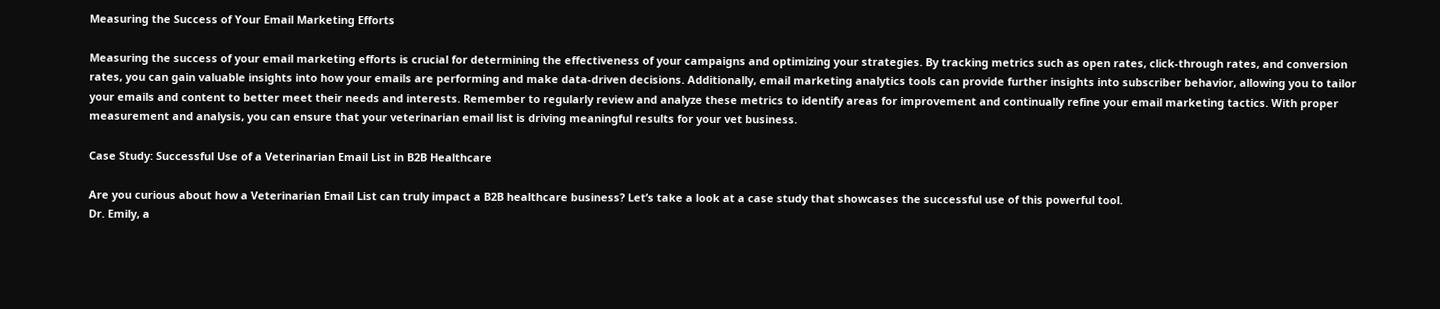Measuring the Success of Your Email Marketing Efforts

Measuring the success of your email marketing efforts is crucial for determining the effectiveness of your campaigns and optimizing your strategies. By tracking metrics such as open rates, click-through rates, and conversion rates, you can gain valuable insights into how your emails are performing and make data-driven decisions. Additionally, email marketing analytics tools can provide further insights into subscriber behavior, allowing you to tailor your emails and content to better meet their needs and interests. Remember to regularly review and analyze these metrics to identify areas for improvement and continually refine your email marketing tactics. With proper measurement and analysis, you can ensure that your veterinarian email list is driving meaningful results for your vet business.

Case Study: Successful Use of a Veterinarian Email List in B2B Healthcare

Are you curious about how a Veterinarian Email List can truly impact a B2B healthcare business? Let’s take a look at a case study that showcases the successful use of this powerful tool.
Dr. Emily, a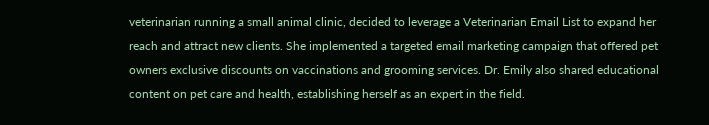veterinarian running a small animal clinic, decided to leverage a Veterinarian Email List to expand her reach and attract new clients. She implemented a targeted email marketing campaign that offered pet owners exclusive discounts on vaccinations and grooming services. Dr. Emily also shared educational content on pet care and health, establishing herself as an expert in the field.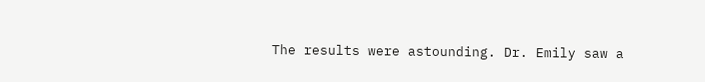The results were astounding. Dr. Emily saw a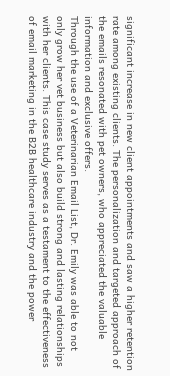significant increase in new client appointments and saw a higher retention rate among existing clients. The personalization and targeted approach of the emails resonated with pet owners, who appreciated the valuable information and exclusive offers.
Through the use of a Veterinarian Email List, Dr. Emily was able to not only grow her vet business but also build strong and lasting relationships with her clients. This case study serves as a testament to the effectiveness of email marketing in the B2B healthcare industry and the power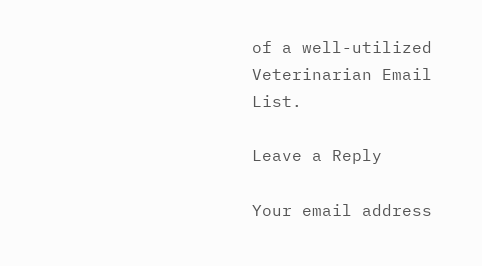of a well-utilized Veterinarian Email List.

Leave a Reply

Your email address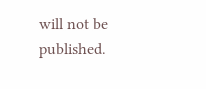will not be published.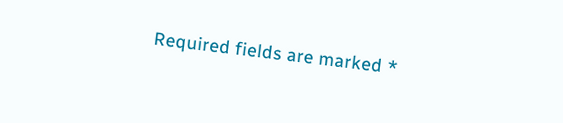Required fields are marked *